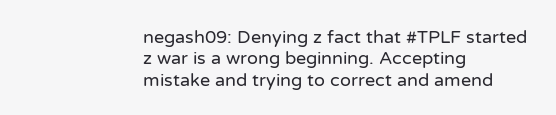negash09: Denying z fact that #TPLF started z war is a wrong beginning. Accepting mistake and trying to correct and amend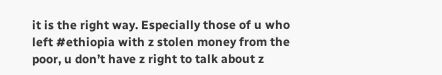it is the right way. Especially those of u who left #ethiopia with z stolen money from the poor, u don’t have z right to talk about z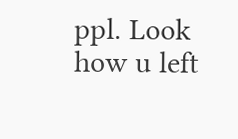ppl. Look how u left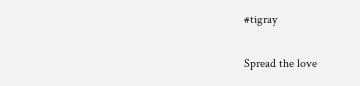#tigray

Spread the love